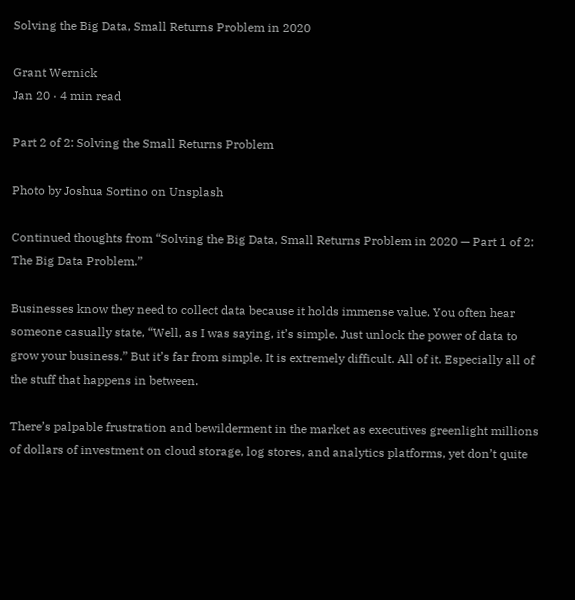Solving the Big Data, Small Returns Problem in 2020

Grant Wernick
Jan 20 · 4 min read

Part 2 of 2: Solving the Small Returns Problem

Photo by Joshua Sortino on Unsplash

Continued thoughts from “Solving the Big Data, Small Returns Problem in 2020 — Part 1 of 2: The Big Data Problem.”

Businesses know they need to collect data because it holds immense value. You often hear someone casually state, “Well, as I was saying, it’s simple. Just unlock the power of data to grow your business.” But it’s far from simple. It is extremely difficult. All of it. Especially all of the stuff that happens in between.

There’s palpable frustration and bewilderment in the market as executives greenlight millions of dollars of investment on cloud storage, log stores, and analytics platforms, yet don’t quite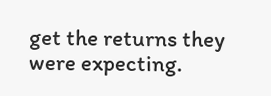get the returns they were expecting.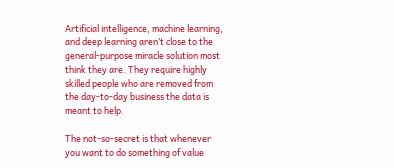Artificial intelligence, machine learning, and deep learning aren’t close to the general-purpose miracle solution most think they are. They require highly skilled people who are removed from the day-to-day business the data is meant to help.

The not-so-secret is that whenever you want to do something of value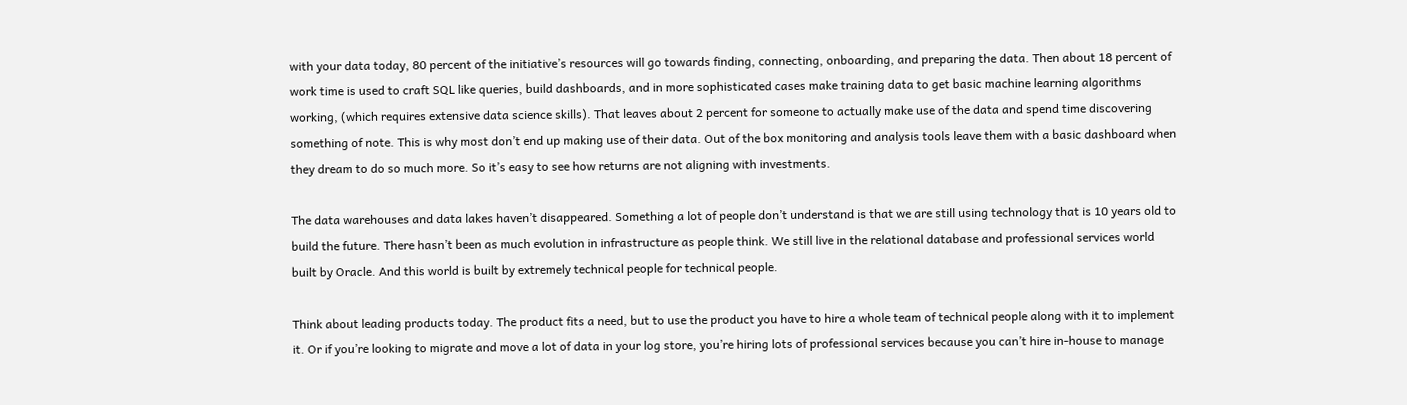with your data today, 80 percent of the initiative’s resources will go towards finding, connecting, onboarding, and preparing the data. Then about 18 percent of work time is used to craft SQL like queries, build dashboards, and in more sophisticated cases make training data to get basic machine learning algorithms working, (which requires extensive data science skills). That leaves about 2 percent for someone to actually make use of the data and spend time discovering something of note. This is why most don’t end up making use of their data. Out of the box monitoring and analysis tools leave them with a basic dashboard when they dream to do so much more. So it’s easy to see how returns are not aligning with investments.

The data warehouses and data lakes haven’t disappeared. Something a lot of people don’t understand is that we are still using technology that is 10 years old to build the future. There hasn’t been as much evolution in infrastructure as people think. We still live in the relational database and professional services world built by Oracle. And this world is built by extremely technical people for technical people.

Think about leading products today. The product fits a need, but to use the product you have to hire a whole team of technical people along with it to implement it. Or if you’re looking to migrate and move a lot of data in your log store, you’re hiring lots of professional services because you can’t hire in-house to manage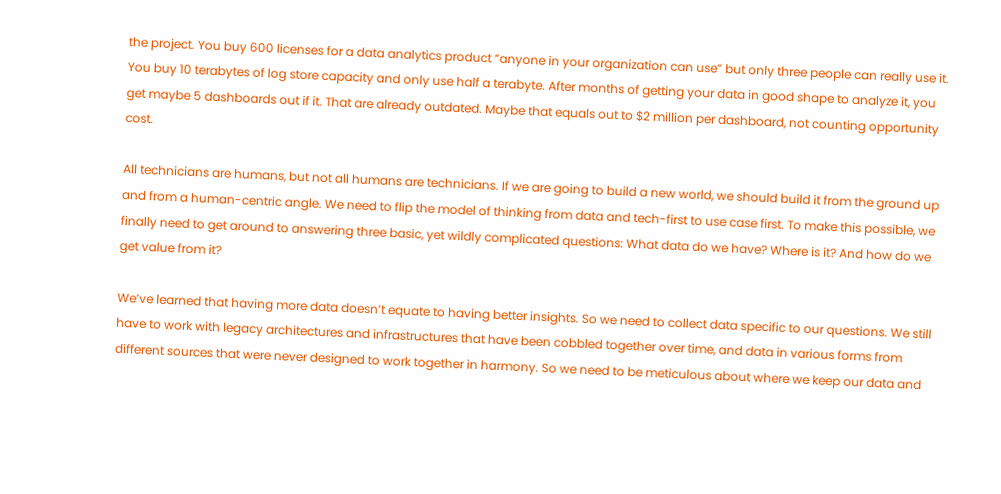the project. You buy 600 licenses for a data analytics product “anyone in your organization can use” but only three people can really use it. You buy 10 terabytes of log store capacity and only use half a terabyte. After months of getting your data in good shape to analyze it, you get maybe 5 dashboards out if it. That are already outdated. Maybe that equals out to $2 million per dashboard, not counting opportunity cost.

All technicians are humans, but not all humans are technicians. If we are going to build a new world, we should build it from the ground up and from a human-centric angle. We need to flip the model of thinking from data and tech-first to use case first. To make this possible, we finally need to get around to answering three basic, yet wildly complicated questions: What data do we have? Where is it? And how do we get value from it?

We’ve learned that having more data doesn’t equate to having better insights. So we need to collect data specific to our questions. We still have to work with legacy architectures and infrastructures that have been cobbled together over time, and data in various forms from different sources that were never designed to work together in harmony. So we need to be meticulous about where we keep our data and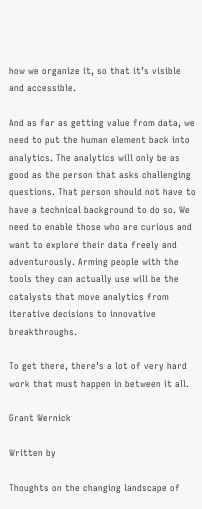how we organize it, so that it’s visible and accessible.

And as far as getting value from data, we need to put the human element back into analytics. The analytics will only be as good as the person that asks challenging questions. That person should not have to have a technical background to do so. We need to enable those who are curious and want to explore their data freely and adventurously. Arming people with the tools they can actually use will be the catalysts that move analytics from iterative decisions to innovative breakthroughs.

To get there, there’s a lot of very hard work that must happen in between it all.

Grant Wernick

Written by

Thoughts on the changing landscape of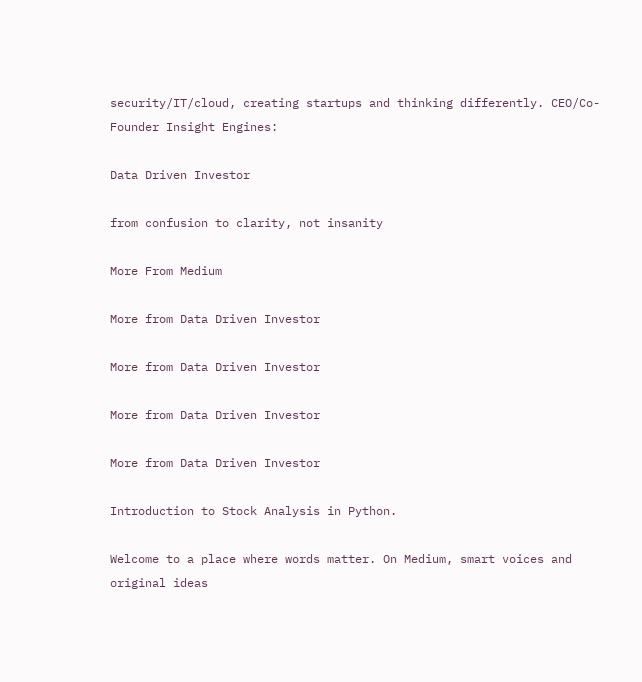security/IT/cloud, creating startups and thinking differently. CEO/Co-Founder Insight Engines:

Data Driven Investor

from confusion to clarity, not insanity

More From Medium

More from Data Driven Investor

More from Data Driven Investor

More from Data Driven Investor

More from Data Driven Investor

Introduction to Stock Analysis in Python.

Welcome to a place where words matter. On Medium, smart voices and original ideas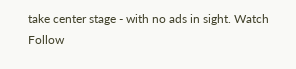take center stage - with no ads in sight. Watch
Follow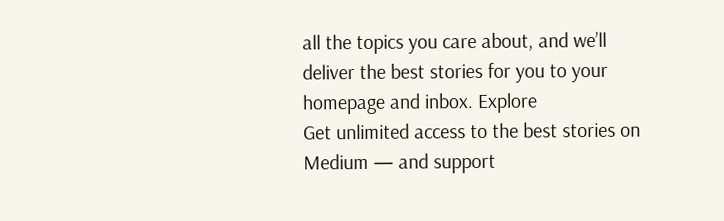all the topics you care about, and we’ll deliver the best stories for you to your homepage and inbox. Explore
Get unlimited access to the best stories on Medium — and support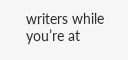writers while you’re at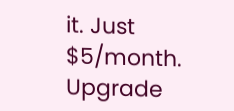it. Just $5/month. Upgrade